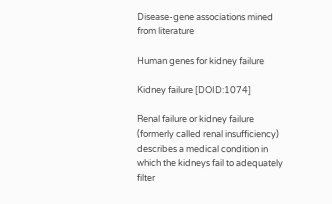Disease-gene associations mined from literature

Human genes for kidney failure

Kidney failure [DOID:1074]

Renal failure or kidney failure (formerly called renal insufficiency) describes a medical condition in which the kidneys fail to adequately filter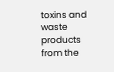toxins and waste products from the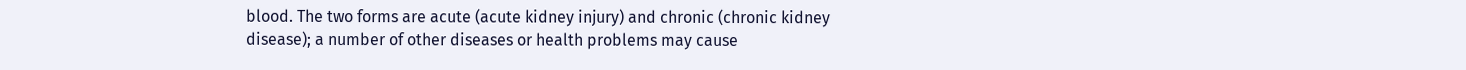blood. The two forms are acute (acute kidney injury) and chronic (chronic kidney disease); a number of other diseases or health problems may cause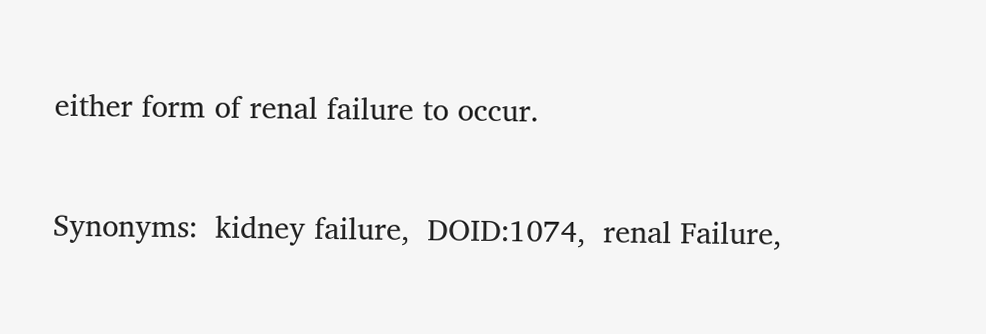either form of renal failure to occur.

Synonyms:  kidney failure,  DOID:1074,  renal Failure,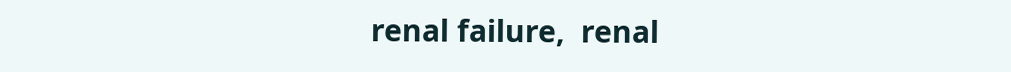renal failure,  renal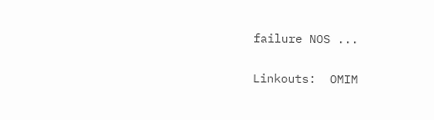failure NOS ...

Linkouts:  OMIM